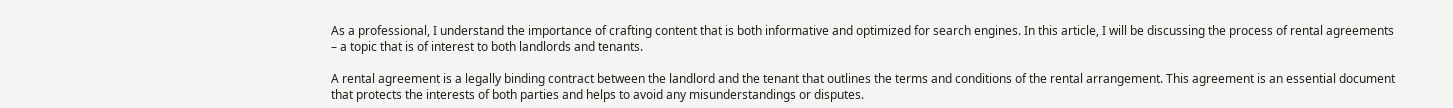As a professional, I understand the importance of crafting content that is both informative and optimized for search engines. In this article, I will be discussing the process of rental agreements – a topic that is of interest to both landlords and tenants.

A rental agreement is a legally binding contract between the landlord and the tenant that outlines the terms and conditions of the rental arrangement. This agreement is an essential document that protects the interests of both parties and helps to avoid any misunderstandings or disputes.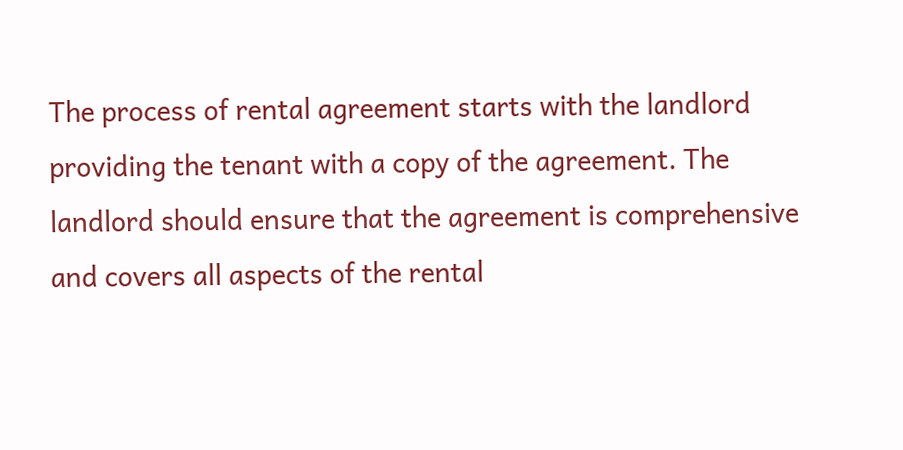The process of rental agreement starts with the landlord providing the tenant with a copy of the agreement. The landlord should ensure that the agreement is comprehensive and covers all aspects of the rental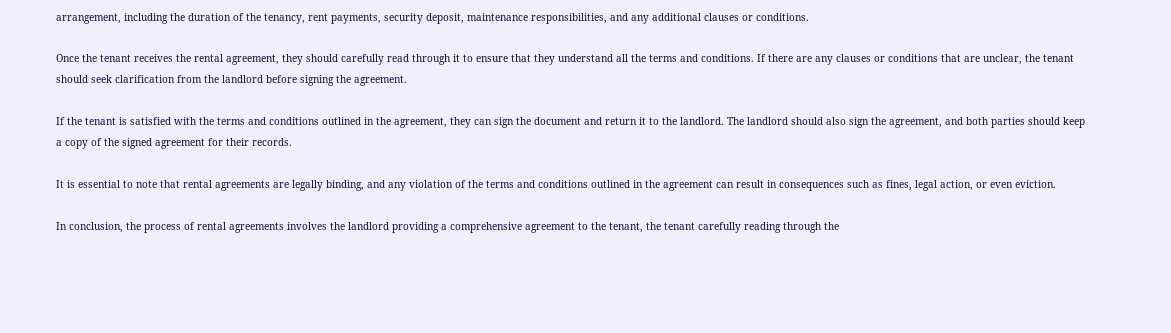arrangement, including the duration of the tenancy, rent payments, security deposit, maintenance responsibilities, and any additional clauses or conditions.

Once the tenant receives the rental agreement, they should carefully read through it to ensure that they understand all the terms and conditions. If there are any clauses or conditions that are unclear, the tenant should seek clarification from the landlord before signing the agreement.

If the tenant is satisfied with the terms and conditions outlined in the agreement, they can sign the document and return it to the landlord. The landlord should also sign the agreement, and both parties should keep a copy of the signed agreement for their records.

It is essential to note that rental agreements are legally binding, and any violation of the terms and conditions outlined in the agreement can result in consequences such as fines, legal action, or even eviction.

In conclusion, the process of rental agreements involves the landlord providing a comprehensive agreement to the tenant, the tenant carefully reading through the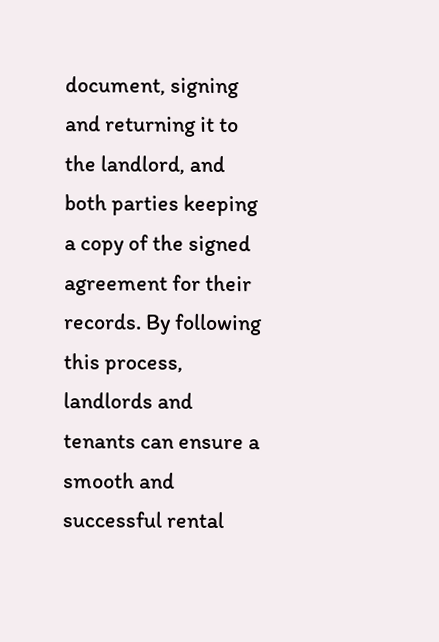document, signing and returning it to the landlord, and both parties keeping a copy of the signed agreement for their records. By following this process, landlords and tenants can ensure a smooth and successful rental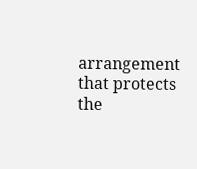arrangement that protects the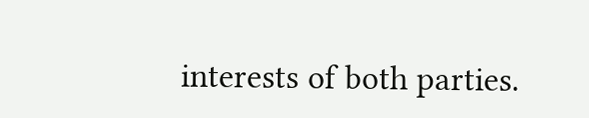interests of both parties.